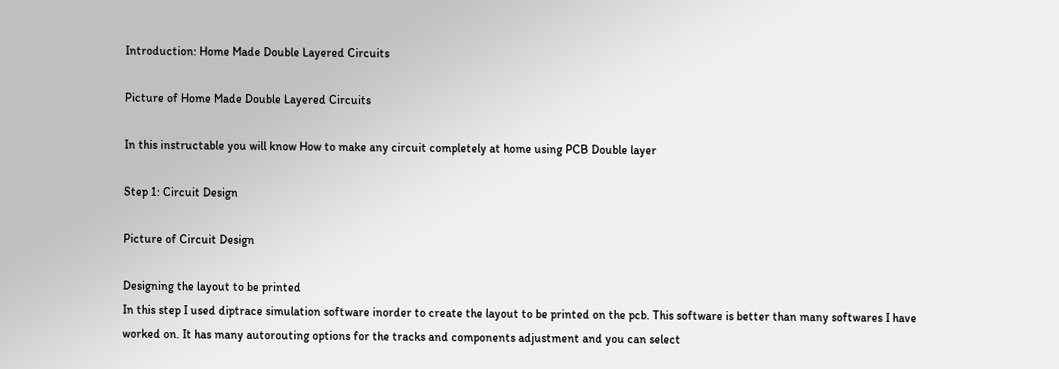Introduction: Home Made Double Layered Circuits

Picture of Home Made Double Layered Circuits

In this instructable you will know How to make any circuit completely at home using PCB Double layer

Step 1: Circuit Design

Picture of Circuit Design

Designing the layout to be printed
In this step I used diptrace simulation software inorder to create the layout to be printed on the pcb. This software is better than many softwares I have worked on. It has many autorouting options for the tracks and components adjustment and you can select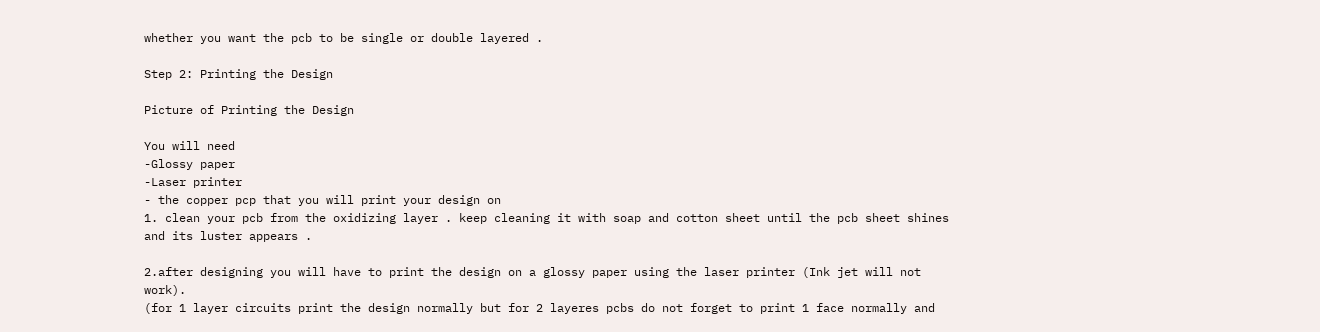whether you want the pcb to be single or double layered .

Step 2: Printing the Design

Picture of Printing the Design

You will need
-Glossy paper
-Laser printer
- the copper pcp that you will print your design on
1. clean your pcb from the oxidizing layer . keep cleaning it with soap and cotton sheet until the pcb sheet shines and its luster appears .

2.after designing you will have to print the design on a glossy paper using the laser printer (Ink jet will not work).
(for 1 layer circuits print the design normally but for 2 layeres pcbs do not forget to print 1 face normally and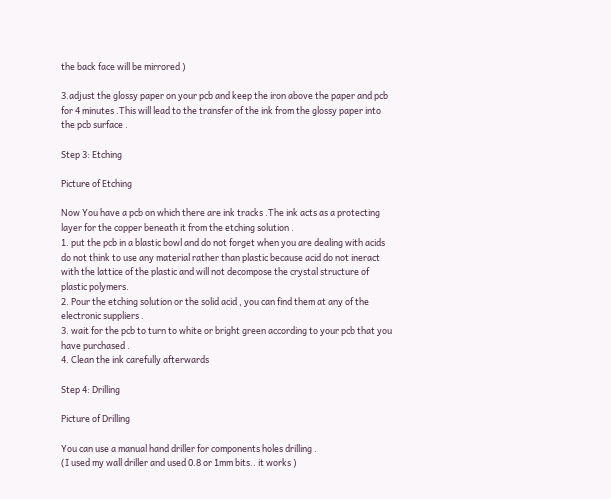the back face will be mirrored )

3.adjust the glossy paper on your pcb and keep the iron above the paper and pcb for 4 minutes .This will lead to the transfer of the ink from the glossy paper into the pcb surface .

Step 3: Etching

Picture of Etching

Now You have a pcb on which there are ink tracks .The ink acts as a protecting layer for the copper beneath it from the etching solution .
1. put the pcb in a blastic bowl and do not forget when you are dealing with acids do not think to use any material rather than plastic because acid do not ineract with the lattice of the plastic and will not decompose the crystal structure of plastic polymers.
2. Pour the etching solution or the solid acid , you can find them at any of the electronic suppliers .
3. wait for the pcb to turn to white or bright green according to your pcb that you have purchased .
4. Clean the ink carefully afterwards

Step 4: Drilling

Picture of Drilling

You can use a manual hand driller for components holes drilling .
(I used my wall driller and used 0.8 or 1mm bits.. it works )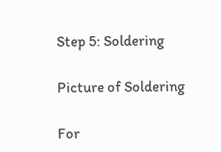Step 5: Soldering

Picture of Soldering

For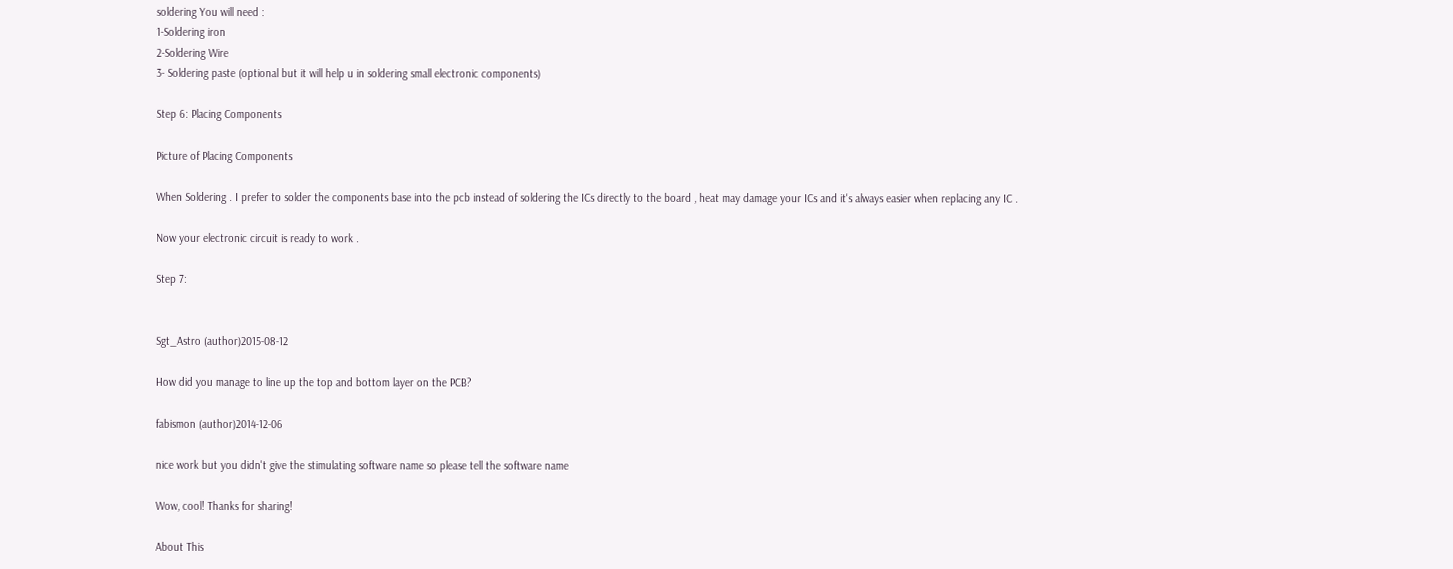soldering You will need :
1-Soldering iron
2-Soldering Wire
3- Soldering paste (optional but it will help u in soldering small electronic components)

Step 6: Placing Components

Picture of Placing Components

When Soldering . I prefer to solder the components base into the pcb instead of soldering the ICs directly to the board , heat may damage your ICs and it's always easier when replacing any IC .

Now your electronic circuit is ready to work .

Step 7:


Sgt_Astro (author)2015-08-12

How did you manage to line up the top and bottom layer on the PCB?

fabismon (author)2014-12-06

nice work but you didn't give the stimulating software name so please tell the software name

Wow, cool! Thanks for sharing!

About This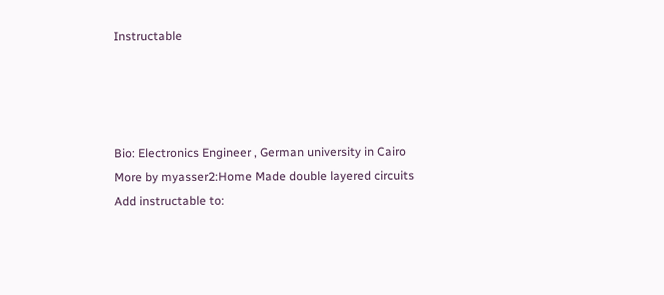Instructable




Bio: Electronics Engineer , German university in Cairo
More by myasser2:Home Made double layered circuits
Add instructable to: